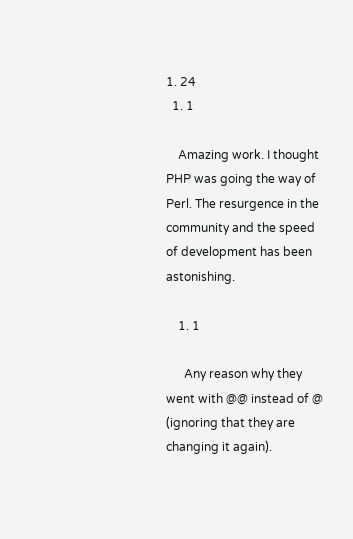1. 24
  1. 1

    Amazing work. I thought PHP was going the way of Perl. The resurgence in the community and the speed of development has been astonishing.

    1. 1

      Any reason why they went with @@ instead of @ (ignoring that they are changing it again).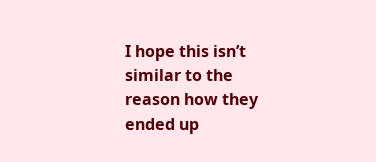I hope this isn’t similar to the reason how they ended up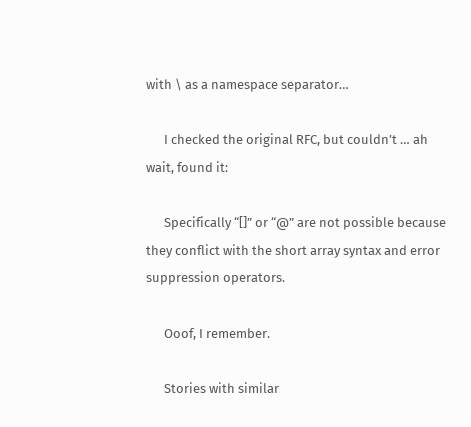with \ as a namespace separator…

      I checked the original RFC, but couldn’t … ah wait, found it:

      Specifically “[]” or “@” are not possible because they conflict with the short array syntax and error suppression operators.

      Ooof, I remember.

      Stories with similar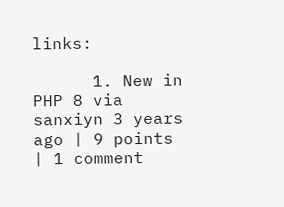links:

      1. New in PHP 8 via sanxiyn 3 years ago | 9 points | 1 comment